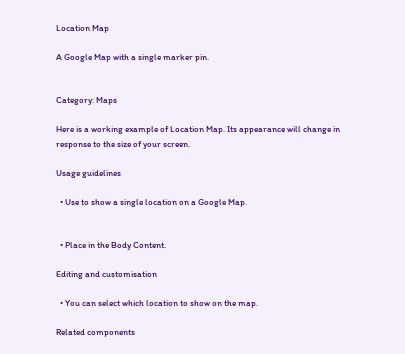Location Map

A Google Map with a single marker pin.


Category: Maps

Here is a working example of Location Map. Its appearance will change in response to the size of your screen.

Usage guidelines

  • Use to show a single location on a Google Map.


  • Place in the Body Content.

Editing and customisation

  • You can select which location to show on the map.

Related components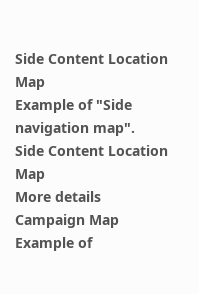Side Content Location Map
Example of "Side navigation map".
Side Content Location Map
More details
Campaign Map
Example of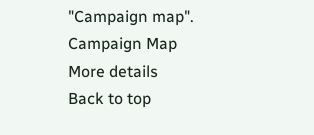"Campaign map".
Campaign Map
More details
Back to top